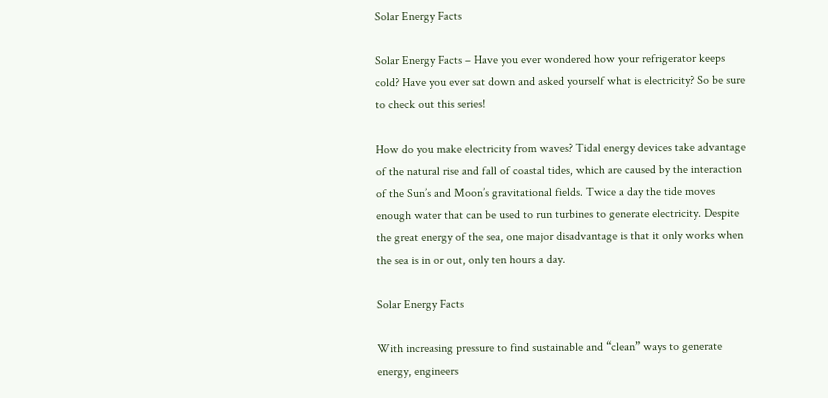Solar Energy Facts

Solar Energy Facts – Have you ever wondered how your refrigerator keeps cold? Have you ever sat down and asked yourself what is electricity? So be sure to check out this series!

How do you make electricity from waves? Tidal energy devices take advantage of the natural rise and fall of coastal tides, which are caused by the interaction of the Sun’s and Moon’s gravitational fields. Twice a day the tide moves enough water that can be used to run turbines to generate electricity. Despite the great energy of the sea, one major disadvantage is that it only works when the sea is in or out, only ten hours a day.

Solar Energy Facts

With increasing pressure to find sustainable and “clean” ways to generate energy, engineers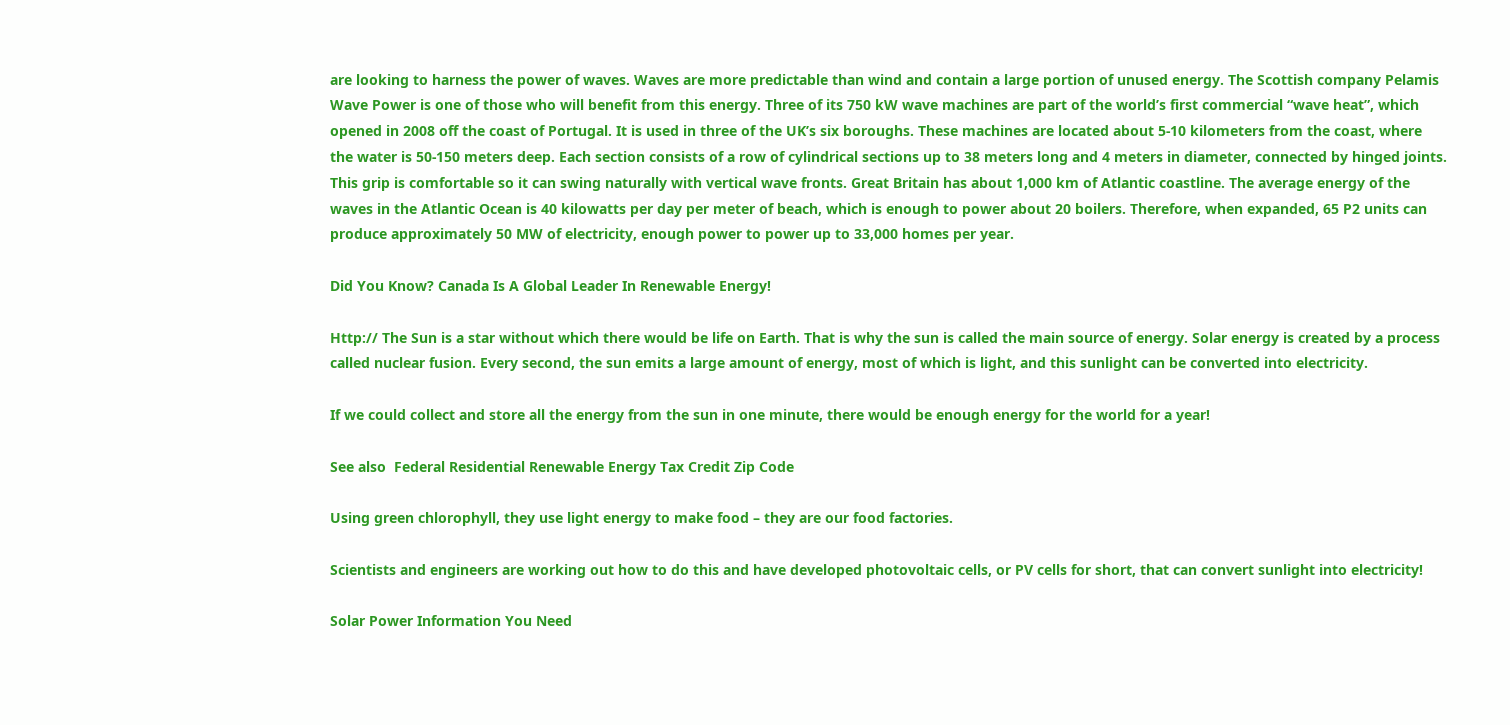are looking to harness the power of waves. Waves are more predictable than wind and contain a large portion of unused energy. The Scottish company Pelamis Wave Power is one of those who will benefit from this energy. Three of its 750 kW wave machines are part of the world’s first commercial “wave heat”, which opened in 2008 off the coast of Portugal. It is used in three of the UK’s six boroughs. These machines are located about 5-10 kilometers from the coast, where the water is 50-150 meters deep. Each section consists of a row of cylindrical sections up to 38 meters long and 4 meters in diameter, connected by hinged joints. This grip is comfortable so it can swing naturally with vertical wave fronts. Great Britain has about 1,000 km of Atlantic coastline. The average energy of the waves in the Atlantic Ocean is 40 kilowatts per day per meter of beach, which is enough to power about 20 boilers. Therefore, when expanded, 65 P2 units can produce approximately 50 MW of electricity, enough power to power up to 33,000 homes per year.

Did You Know? Canada Is A Global Leader In Renewable Energy!

Http:// The Sun is a star without which there would be life on Earth. That is why the sun is called the main source of energy. Solar energy is created by a process called nuclear fusion. Every second, the sun emits a large amount of energy, most of which is light, and this sunlight can be converted into electricity.

If we could collect and store all the energy from the sun in one minute, there would be enough energy for the world for a year!

See also  Federal Residential Renewable Energy Tax Credit Zip Code

Using green chlorophyll, they use light energy to make food – they are our food factories.

Scientists and engineers are working out how to do this and have developed photovoltaic cells, or PV cells for short, that can convert sunlight into electricity!

Solar Power Information You Need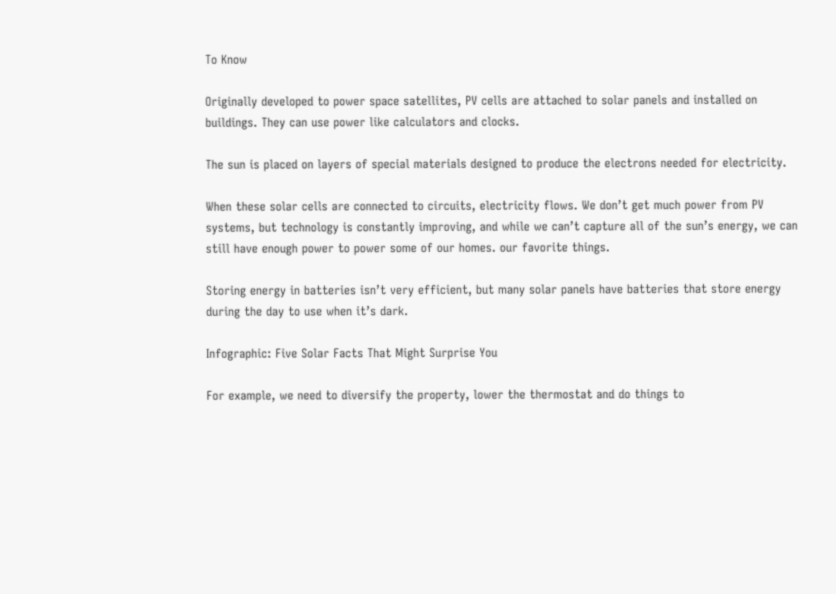To Know

Originally developed to power space satellites, PV cells are attached to solar panels and installed on buildings. They can use power like calculators and clocks.

The sun is placed on layers of special materials designed to produce the electrons needed for electricity.

When these solar cells are connected to circuits, electricity flows. We don’t get much power from PV systems, but technology is constantly improving, and while we can’t capture all of the sun’s energy, we can still have enough power to power some of our homes. our favorite things.

Storing energy in batteries isn’t very efficient, but many solar panels have batteries that store energy during the day to use when it’s dark.

Infographic: Five Solar Facts That Might Surprise You

For example, we need to diversify the property, lower the thermostat and do things to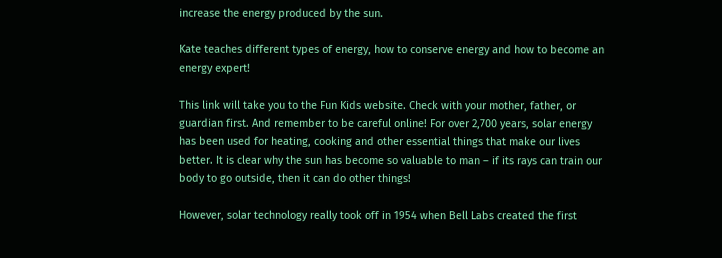increase the energy produced by the sun.

Kate teaches different types of energy, how to conserve energy and how to become an energy expert!

This link will take you to the Fun Kids website. Check with your mother, father, or guardian first. And remember to be careful online! For over 2,700 years, solar energy has been used for heating, cooking and other essential things that make our lives better. It is clear why the sun has become so valuable to man – if its rays can train our body to go outside, then it can do other things!

However, solar technology really took off in 1954 when Bell Labs created the first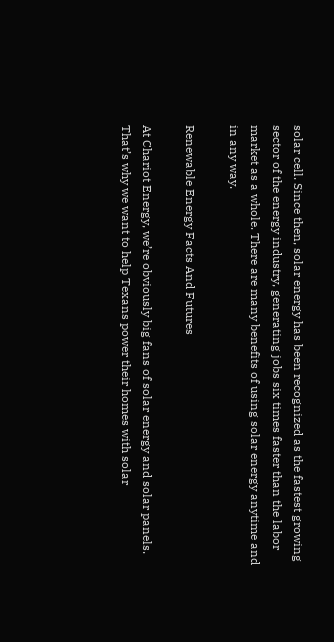solar cell. Since then, solar energy has been recognized as the fastest growing sector of the energy industry, generating jobs six times faster than the labor market as a whole. There are many benefits of using solar energy anytime and in any way.

Renewable Energy Facts And Futures

At Chariot Energy, we’re obviously big fans of solar energy and solar panels. That’s why we want to help Texans power their homes with solar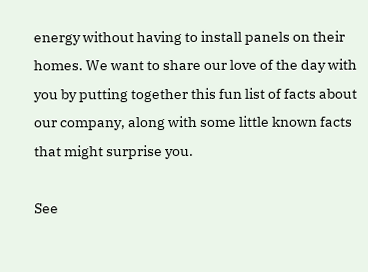energy without having to install panels on their homes. We want to share our love of the day with you by putting together this fun list of facts about our company, along with some little known facts that might surprise you.

See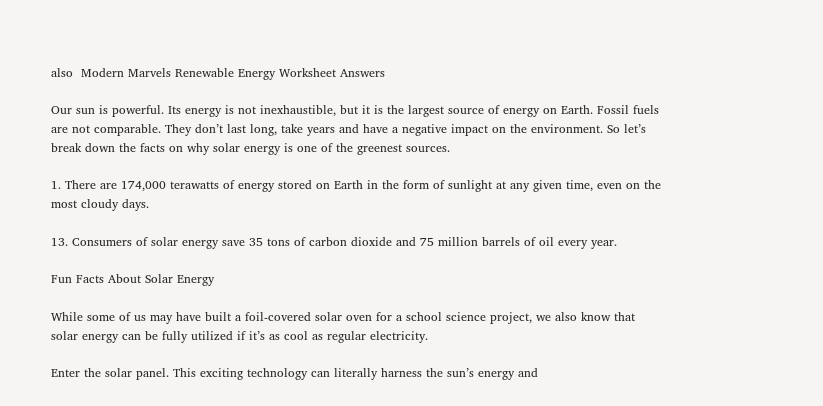also  Modern Marvels Renewable Energy Worksheet Answers

Our sun is powerful. Its energy is not inexhaustible, but it is the largest source of energy on Earth. Fossil fuels are not comparable. They don’t last long, take years and have a negative impact on the environment. So let’s break down the facts on why solar energy is one of the greenest sources.

1. There are 174,000 terawatts of energy stored on Earth in the form of sunlight at any given time, even on the most cloudy days.

13. Consumers of solar energy save 35 tons of carbon dioxide and 75 million barrels of oil every year.

Fun Facts About Solar Energy

While some of us may have built a foil-covered solar oven for a school science project, we also know that solar energy can be fully utilized if it’s as cool as regular electricity.

Enter the solar panel. This exciting technology can literally harness the sun’s energy and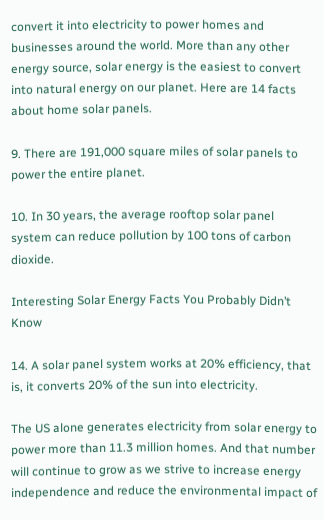convert it into electricity to power homes and businesses around the world. More than any other energy source, solar energy is the easiest to convert into natural energy on our planet. Here are 14 facts about home solar panels.

9. There are 191,000 square miles of solar panels to power the entire planet.

10. In 30 years, the average rooftop solar panel system can reduce pollution by 100 tons of carbon dioxide.

Interesting Solar Energy Facts You Probably Didn’t Know

14. A solar panel system works at 20% efficiency, that is, it converts 20% of the sun into electricity.

The US alone generates electricity from solar energy to power more than 11.3 million homes. And that number will continue to grow as we strive to increase energy independence and reduce the environmental impact of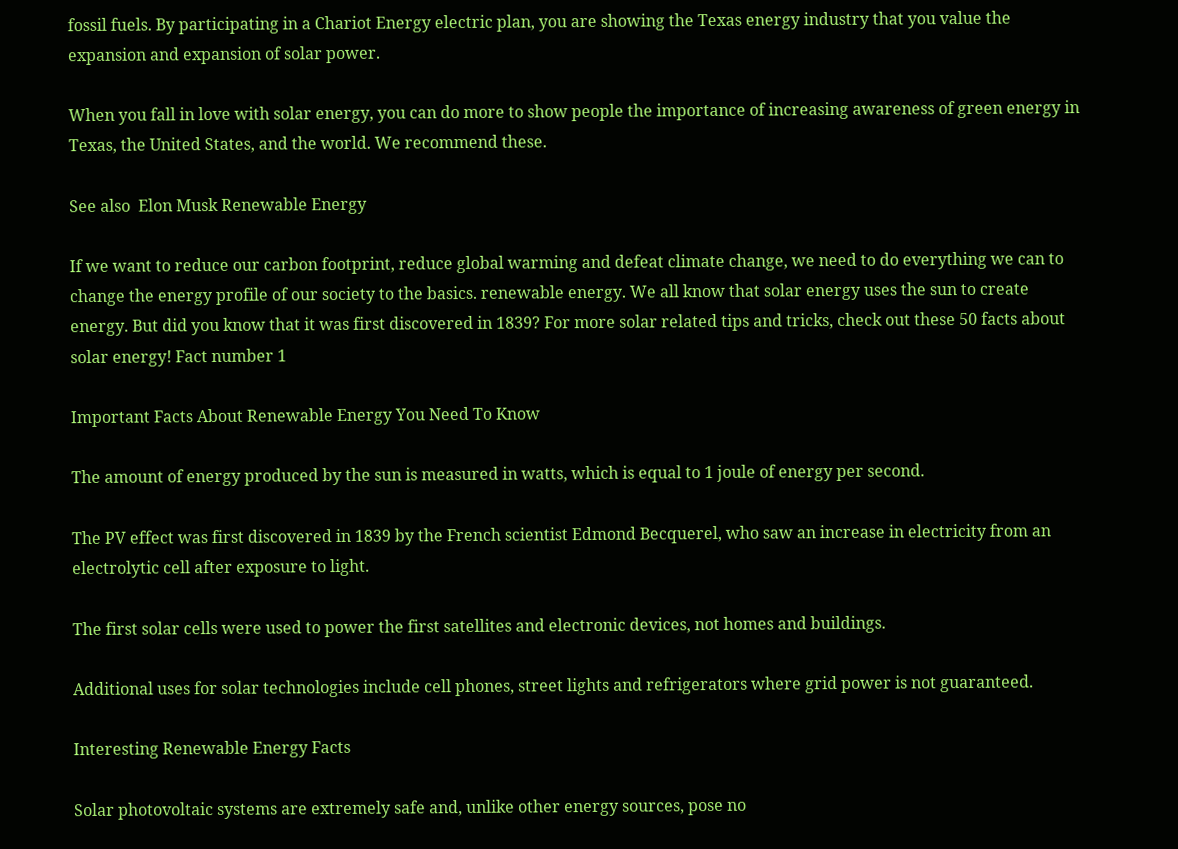fossil fuels. By participating in a Chariot Energy electric plan, you are showing the Texas energy industry that you value the expansion and expansion of solar power.

When you fall in love with solar energy, you can do more to show people the importance of increasing awareness of green energy in Texas, the United States, and the world. We recommend these.

See also  Elon Musk Renewable Energy

If we want to reduce our carbon footprint, reduce global warming and defeat climate change, we need to do everything we can to change the energy profile of our society to the basics. renewable energy. We all know that solar energy uses the sun to create energy. But did you know that it was first discovered in 1839? For more solar related tips and tricks, check out these 50 facts about solar energy! Fact number 1

Important Facts About Renewable Energy You Need To Know

The amount of energy produced by the sun is measured in watts, which is equal to 1 joule of energy per second.

The PV effect was first discovered in 1839 by the French scientist Edmond Becquerel, who saw an increase in electricity from an electrolytic cell after exposure to light.

The first solar cells were used to power the first satellites and electronic devices, not homes and buildings.

Additional uses for solar technologies include cell phones, street lights and refrigerators where grid power is not guaranteed.

Interesting Renewable Energy Facts

Solar photovoltaic systems are extremely safe and, unlike other energy sources, pose no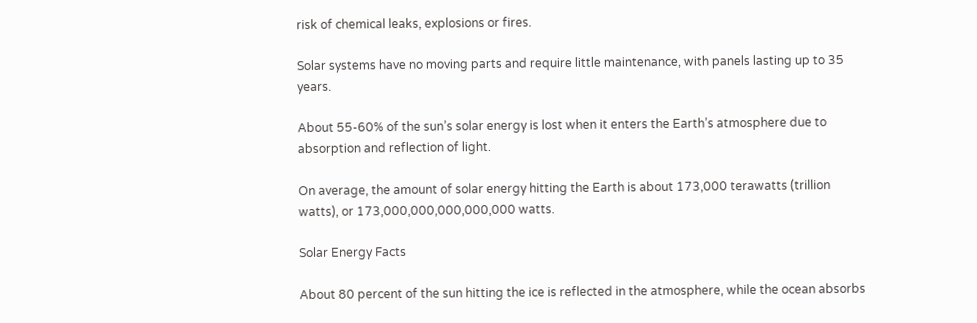risk of chemical leaks, explosions or fires.

Solar systems have no moving parts and require little maintenance, with panels lasting up to 35 years.

About 55-60% of the sun’s solar energy is lost when it enters the Earth’s atmosphere due to absorption and reflection of light.

On average, the amount of solar energy hitting the Earth is about 173,000 terawatts (trillion watts), or 173,000,000,000,000,000 watts.

Solar Energy Facts

About 80 percent of the sun hitting the ice is reflected in the atmosphere, while the ocean absorbs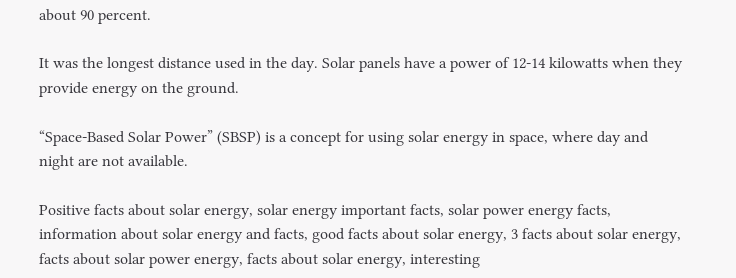about 90 percent.

It was the longest distance used in the day. Solar panels have a power of 12-14 kilowatts when they provide energy on the ground.

“Space-Based Solar Power” (SBSP) is a concept for using solar energy in space, where day and night are not available.

Positive facts about solar energy, solar energy important facts, solar power energy facts, information about solar energy and facts, good facts about solar energy, 3 facts about solar energy, facts about solar power energy, facts about solar energy, interesting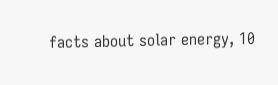facts about solar energy, 10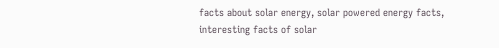facts about solar energy, solar powered energy facts, interesting facts of solar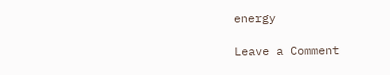energy

Leave a Comment